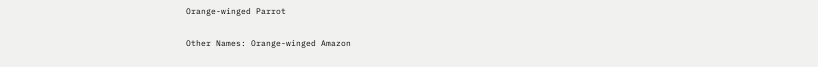Orange-winged Parrot

Other Names: Orange-winged Amazon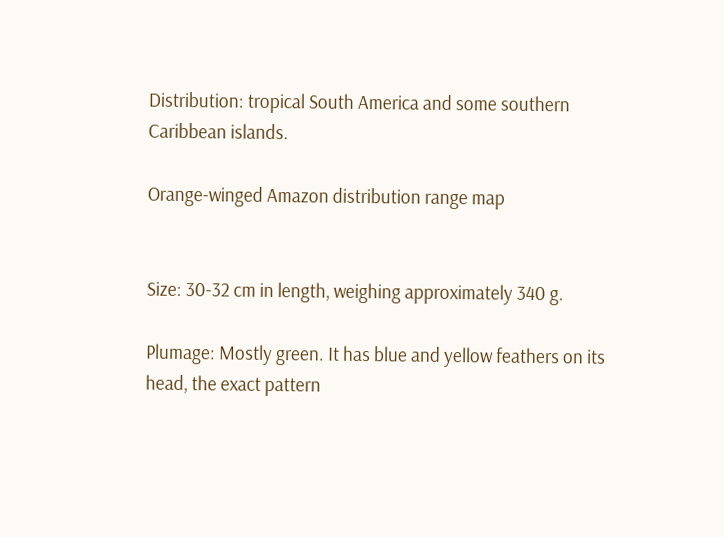Distribution: tropical South America and some southern Caribbean islands.

Orange-winged Amazon distribution range map


Size: 30-32 cm in length, weighing approximately 340 g.

Plumage: Mostly green. It has blue and yellow feathers on its head, the exact pattern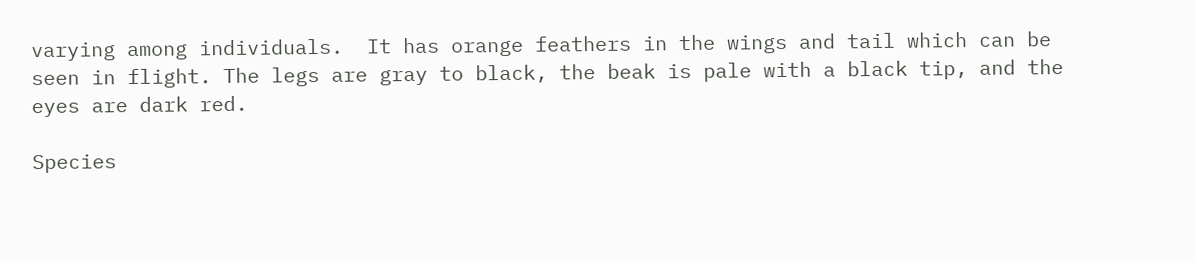varying among individuals.  It has orange feathers in the wings and tail which can be seen in flight. The legs are gray to black, the beak is pale with a black tip, and the eyes are dark red.

Species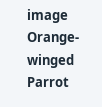image
Orange-winged Parrot